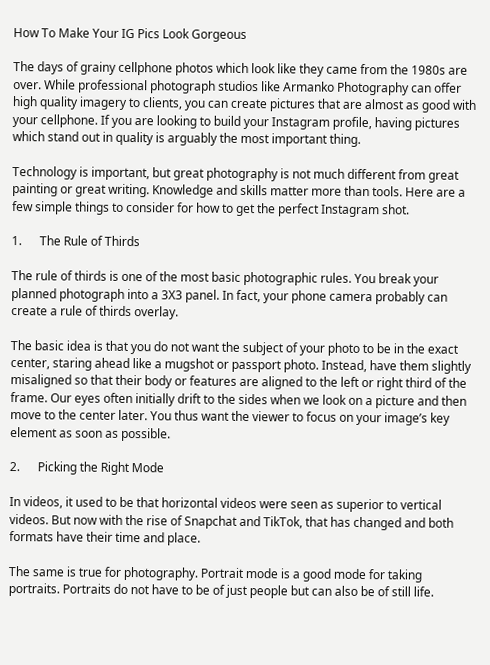How To Make Your IG Pics Look Gorgeous

The days of grainy cellphone photos which look like they came from the 1980s are over. While professional photograph studios like Armanko Photography can offer high quality imagery to clients, you can create pictures that are almost as good with your cellphone. If you are looking to build your Instagram profile, having pictures which stand out in quality is arguably the most important thing.

Technology is important, but great photography is not much different from great painting or great writing. Knowledge and skills matter more than tools. Here are a few simple things to consider for how to get the perfect Instagram shot.

1.      The Rule of Thirds

The rule of thirds is one of the most basic photographic rules. You break your planned photograph into a 3X3 panel. In fact, your phone camera probably can create a rule of thirds overlay.

The basic idea is that you do not want the subject of your photo to be in the exact center, staring ahead like a mugshot or passport photo. Instead, have them slightly misaligned so that their body or features are aligned to the left or right third of the frame. Our eyes often initially drift to the sides when we look on a picture and then move to the center later. You thus want the viewer to focus on your image’s key element as soon as possible.

2.      Picking the Right Mode

In videos, it used to be that horizontal videos were seen as superior to vertical videos. But now with the rise of Snapchat and TikTok, that has changed and both formats have their time and place.

The same is true for photography. Portrait mode is a good mode for taking portraits. Portraits do not have to be of just people but can also be of still life.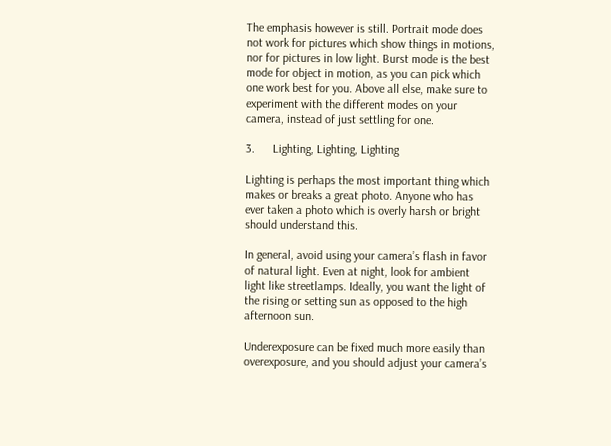The emphasis however is still. Portrait mode does not work for pictures which show things in motions, nor for pictures in low light. Burst mode is the best mode for object in motion, as you can pick which one work best for you. Above all else, make sure to experiment with the different modes on your camera, instead of just settling for one.

3.      Lighting, Lighting, Lighting

Lighting is perhaps the most important thing which makes or breaks a great photo. Anyone who has ever taken a photo which is overly harsh or bright should understand this.

In general, avoid using your camera’s flash in favor of natural light. Even at night, look for ambient light like streetlamps. Ideally, you want the light of the rising or setting sun as opposed to the high afternoon sun.

Underexposure can be fixed much more easily than overexposure, and you should adjust your camera’s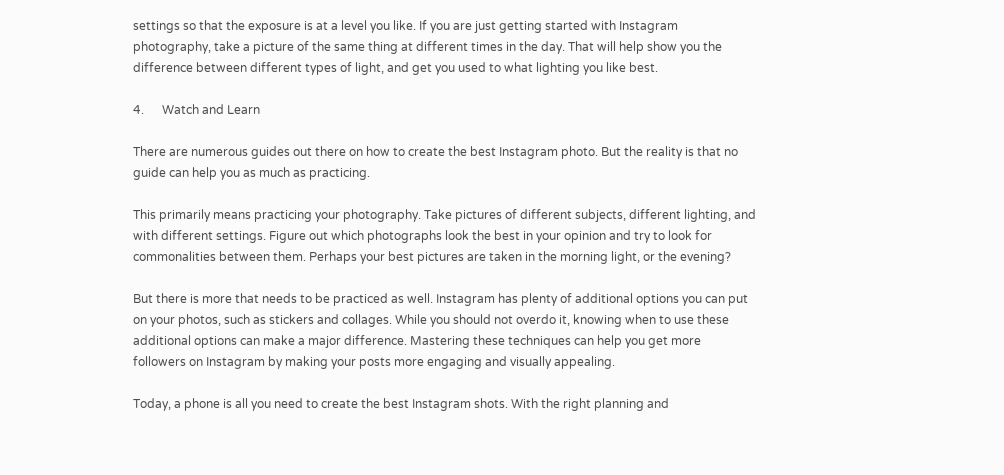settings so that the exposure is at a level you like. If you are just getting started with Instagram photography, take a picture of the same thing at different times in the day. That will help show you the difference between different types of light, and get you used to what lighting you like best.

4.      Watch and Learn

There are numerous guides out there on how to create the best Instagram photo. But the reality is that no guide can help you as much as practicing.

This primarily means practicing your photography. Take pictures of different subjects, different lighting, and with different settings. Figure out which photographs look the best in your opinion and try to look for commonalities between them. Perhaps your best pictures are taken in the morning light, or the evening?

But there is more that needs to be practiced as well. Instagram has plenty of additional options you can put on your photos, such as stickers and collages. While you should not overdo it, knowing when to use these additional options can make a major difference. Mastering these techniques can help you get more followers on Instagram by making your posts more engaging and visually appealing.

Today, a phone is all you need to create the best Instagram shots. With the right planning and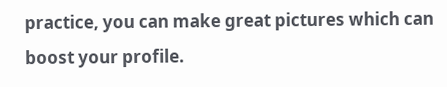practice, you can make great pictures which can boost your profile.